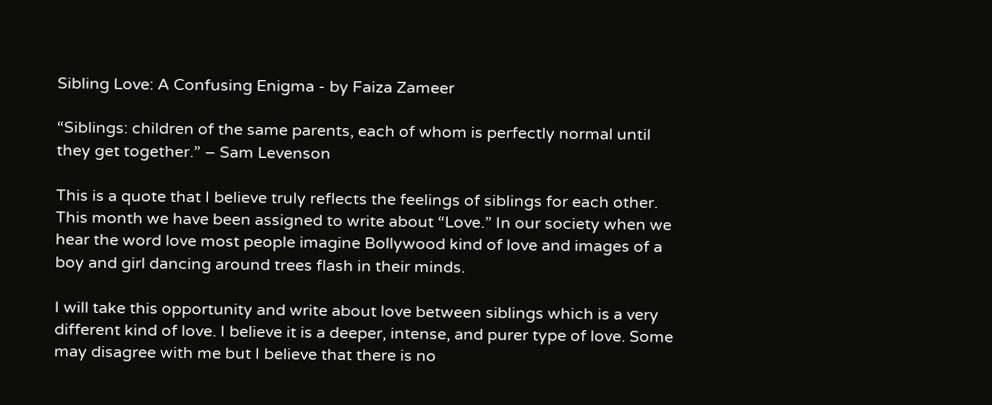Sibling Love: A Confusing Enigma - by Faiza Zameer

“Siblings: children of the same parents, each of whom is perfectly normal until they get together.” – Sam Levenson

This is a quote that I believe truly reflects the feelings of siblings for each other. This month we have been assigned to write about “Love.” In our society when we hear the word love most people imagine Bollywood kind of love and images of a boy and girl dancing around trees flash in their minds.

I will take this opportunity and write about love between siblings which is a very different kind of love. I believe it is a deeper, intense, and purer type of love. Some may disagree with me but I believe that there is no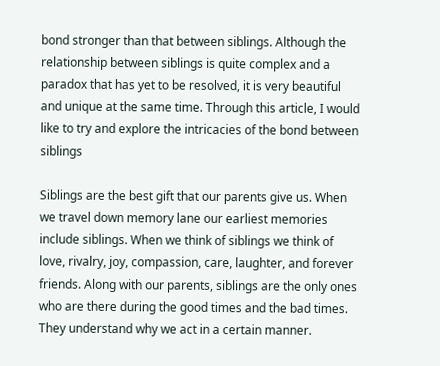bond stronger than that between siblings. Although the relationship between siblings is quite complex and a paradox that has yet to be resolved, it is very beautiful and unique at the same time. Through this article, I would like to try and explore the intricacies of the bond between siblings

Siblings are the best gift that our parents give us. When we travel down memory lane our earliest memories include siblings. When we think of siblings we think of love, rivalry, joy, compassion, care, laughter, and forever friends. Along with our parents, siblings are the only ones who are there during the good times and the bad times. They understand why we act in a certain manner.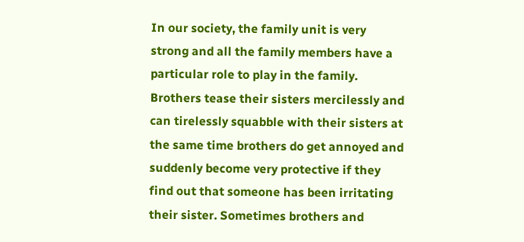In our society, the family unit is very strong and all the family members have a particular role to play in the family. Brothers tease their sisters mercilessly and can tirelessly squabble with their sisters at the same time brothers do get annoyed and suddenly become very protective if they find out that someone has been irritating their sister. Sometimes brothers and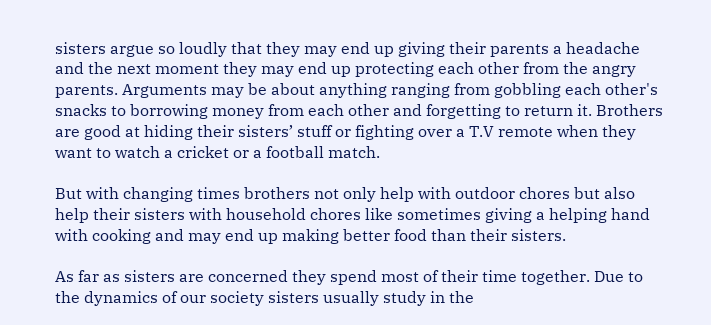sisters argue so loudly that they may end up giving their parents a headache and the next moment they may end up protecting each other from the angry parents. Arguments may be about anything ranging from gobbling each other's snacks to borrowing money from each other and forgetting to return it. Brothers are good at hiding their sisters’ stuff or fighting over a T.V remote when they want to watch a cricket or a football match.

But with changing times brothers not only help with outdoor chores but also help their sisters with household chores like sometimes giving a helping hand with cooking and may end up making better food than their sisters.

As far as sisters are concerned they spend most of their time together. Due to the dynamics of our society sisters usually study in the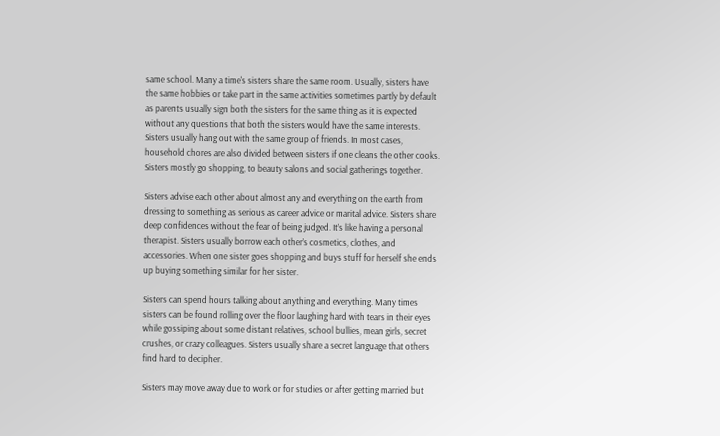same school. Many a time's sisters share the same room. Usually, sisters have the same hobbies or take part in the same activities sometimes partly by default as parents usually sign both the sisters for the same thing as it is expected without any questions that both the sisters would have the same interests. Sisters usually hang out with the same group of friends. In most cases, household chores are also divided between sisters if one cleans the other cooks. Sisters mostly go shopping, to beauty salons and social gatherings together.

Sisters advise each other about almost any and everything on the earth from dressing to something as serious as career advice or marital advice. Sisters share deep confidences without the fear of being judged. It’s like having a personal therapist. Sisters usually borrow each other’s cosmetics, clothes, and accessories. When one sister goes shopping and buys stuff for herself she ends up buying something similar for her sister.

Sisters can spend hours talking about anything and everything. Many times sisters can be found rolling over the floor laughing hard with tears in their eyes while gossiping about some distant relatives, school bullies, mean girls, secret crushes, or crazy colleagues. Sisters usually share a secret language that others find hard to decipher.

Sisters may move away due to work or for studies or after getting married but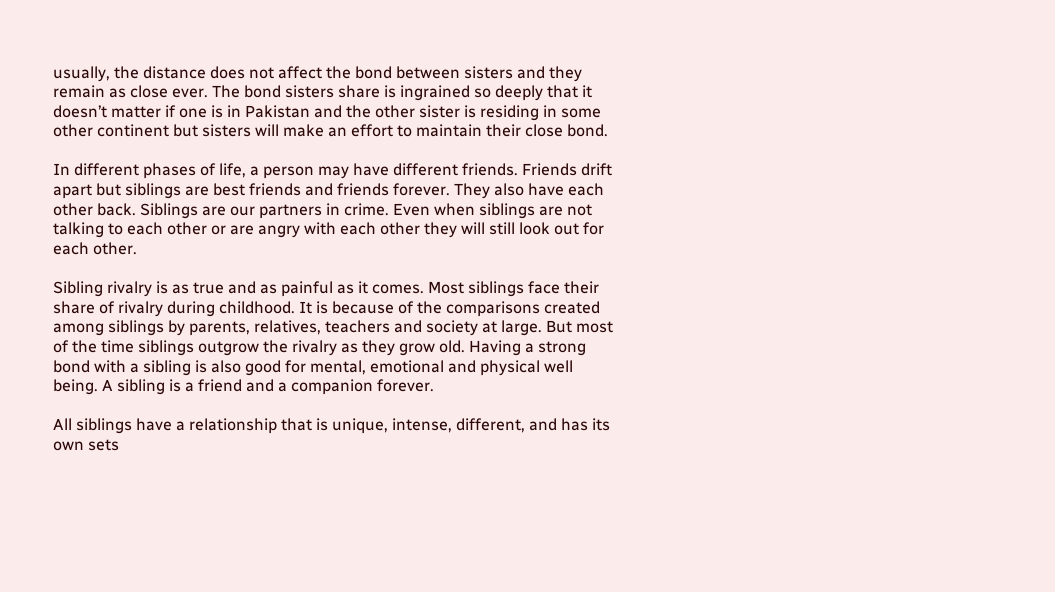usually, the distance does not affect the bond between sisters and they remain as close ever. The bond sisters share is ingrained so deeply that it doesn’t matter if one is in Pakistan and the other sister is residing in some other continent but sisters will make an effort to maintain their close bond.

In different phases of life, a person may have different friends. Friends drift apart but siblings are best friends and friends forever. They also have each other back. Siblings are our partners in crime. Even when siblings are not talking to each other or are angry with each other they will still look out for each other.

Sibling rivalry is as true and as painful as it comes. Most siblings face their share of rivalry during childhood. It is because of the comparisons created among siblings by parents, relatives, teachers and society at large. But most of the time siblings outgrow the rivalry as they grow old. Having a strong bond with a sibling is also good for mental, emotional and physical well being. A sibling is a friend and a companion forever.

All siblings have a relationship that is unique, intense, different, and has its own sets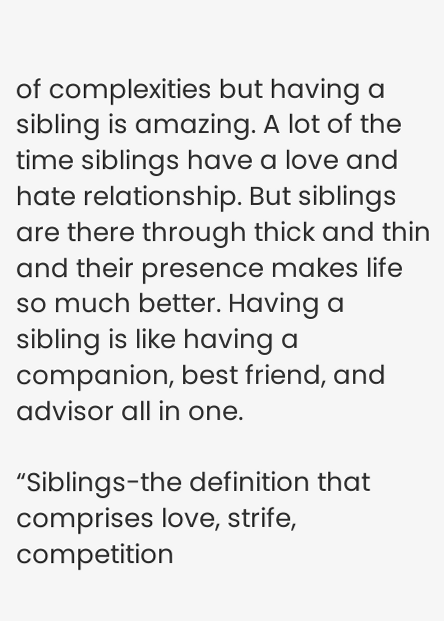of complexities but having a sibling is amazing. A lot of the time siblings have a love and hate relationship. But siblings are there through thick and thin and their presence makes life so much better. Having a sibling is like having a companion, best friend, and advisor all in one.

“Siblings-the definition that comprises love, strife, competition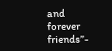and forever friends”-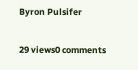Byron Pulsifer

29 views0 comments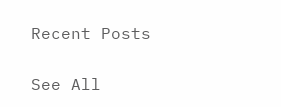Recent Posts

See All